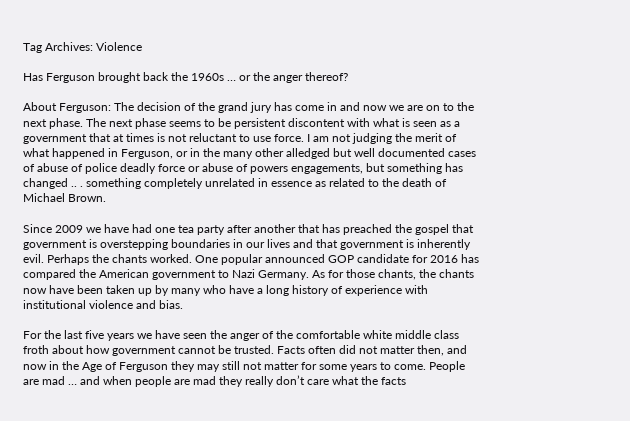Tag Archives: Violence

Has Ferguson brought back the 1960s … or the anger thereof?

About Ferguson: The decision of the grand jury has come in and now we are on to the next phase. The next phase seems to be persistent discontent with what is seen as a government that at times is not reluctant to use force. I am not judging the merit of what happened in Ferguson, or in the many other alledged but well documented cases of abuse of police deadly force or abuse of powers engagements, but something has changed .. . something completely unrelated in essence as related to the death of Michael Brown.

Since 2009 we have had one tea party after another that has preached the gospel that government is overstepping boundaries in our lives and that government is inherently evil. Perhaps the chants worked. One popular announced GOP candidate for 2016 has compared the American government to Nazi Germany. As for those chants, the chants now have been taken up by many who have a long history of experience with institutional violence and bias.

For the last five years we have seen the anger of the comfortable white middle class froth about how government cannot be trusted. Facts often did not matter then, and now in the Age of Ferguson they may still not matter for some years to come. People are mad … and when people are mad they really don’t care what the facts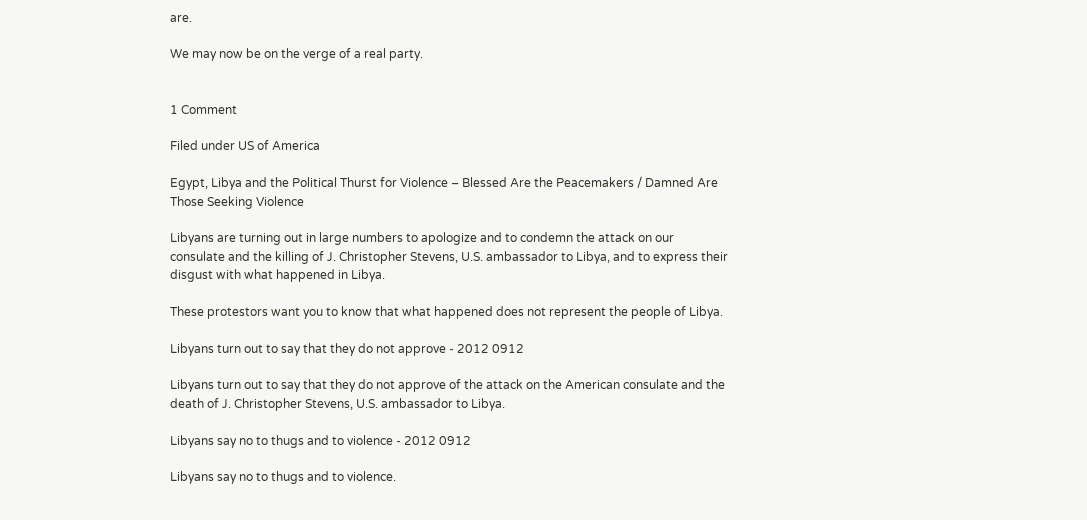are.

We may now be on the verge of a real party.


1 Comment

Filed under US of America

Egypt, Libya and the Political Thurst for Violence – Blessed Are the Peacemakers / Damned Are Those Seeking Violence

Libyans are turning out in large numbers to apologize and to condemn the attack on our consulate and the killing of J. Christopher Stevens, U.S. ambassador to Libya, and to express their disgust with what happened in Libya.

These protestors want you to know that what happened does not represent the people of Libya.

Libyans turn out to say that they do not approve - 2012 0912

Libyans turn out to say that they do not approve of the attack on the American consulate and the death of J. Christopher Stevens, U.S. ambassador to Libya.

Libyans say no to thugs and to violence - 2012 0912

Libyans say no to thugs and to violence.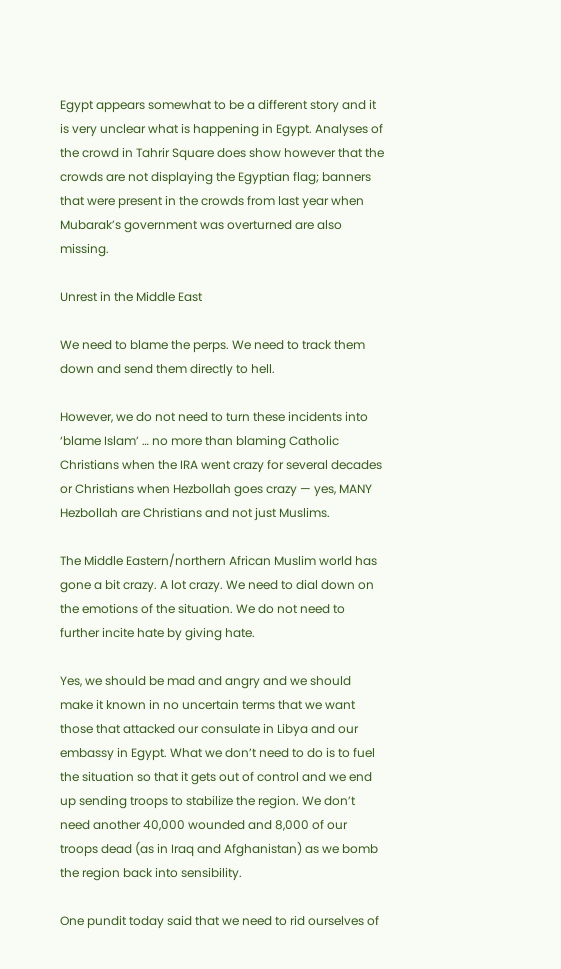Egypt appears somewhat to be a different story and it is very unclear what is happening in Egypt. Analyses of the crowd in Tahrir Square does show however that the crowds are not displaying the Egyptian flag; banners that were present in the crowds from last year when Mubarak’s government was overturned are also missing.

Unrest in the Middle East

We need to blame the perps. We need to track them down and send them directly to hell.

However, we do not need to turn these incidents into ‘blame Islam’ … no more than blaming Catholic Christians when the IRA went crazy for several decades or Christians when Hezbollah goes crazy — yes, MANY Hezbollah are Christians and not just Muslims.

The Middle Eastern/northern African Muslim world has gone a bit crazy. A lot crazy. We need to dial down on the emotions of the situation. We do not need to further incite hate by giving hate.

Yes, we should be mad and angry and we should make it known in no uncertain terms that we want those that attacked our consulate in Libya and our embassy in Egypt. What we don’t need to do is to fuel the situation so that it gets out of control and we end up sending troops to stabilize the region. We don’t need another 40,000 wounded and 8,000 of our troops dead (as in Iraq and Afghanistan) as we bomb the region back into sensibility.

One pundit today said that we need to rid ourselves of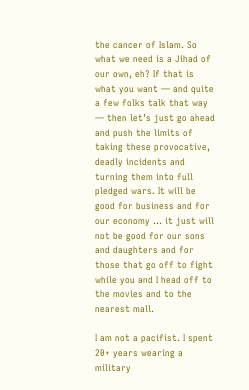the cancer of Islam. So what we need is a Jihad of our own, eh? If that is what you want — and quite a few folks talk that way — then let’s just go ahead and push the limits of taking these provocative, deadly incidents and turning them into full pledged wars. It will be good for business and for our economy … it just will not be good for our sons and daughters and for those that go off to fight while you and I head off to the movies and to the nearest mall.

I am not a pacifist. I spent 20+ years wearing a military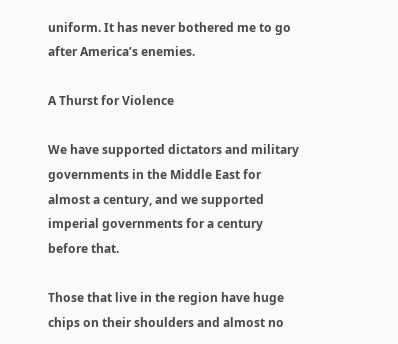uniform. It has never bothered me to go after America’s enemies.

A Thurst for Violence

We have supported dictators and military governments in the Middle East for almost a century, and we supported imperial governments for a century before that.

Those that live in the region have huge chips on their shoulders and almost no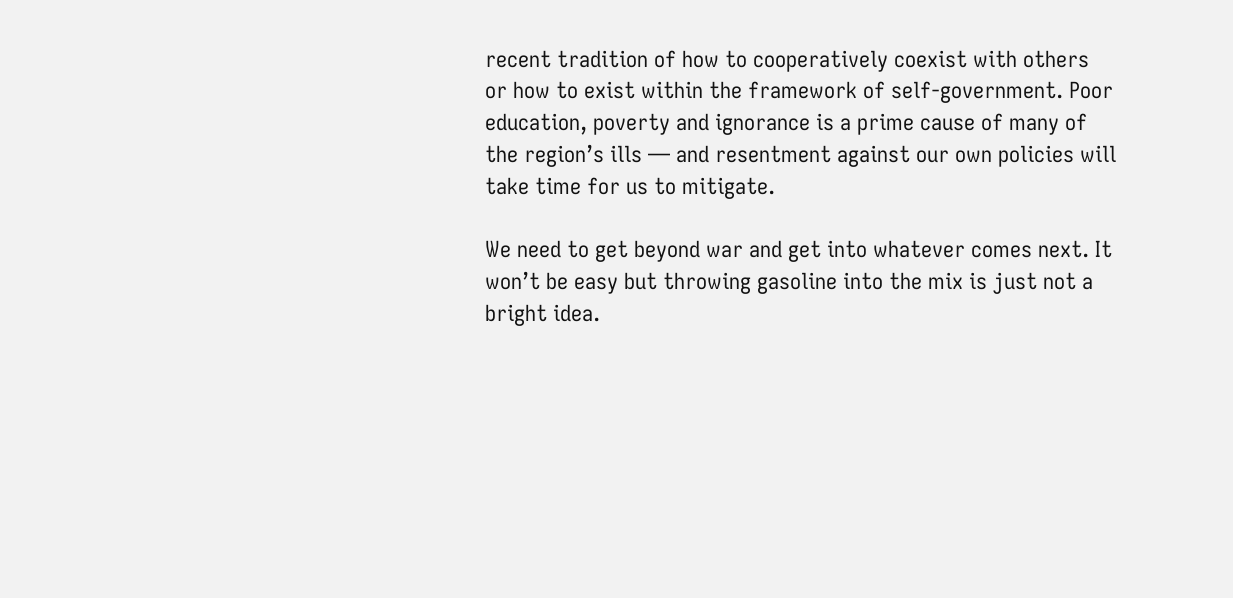recent tradition of how to cooperatively coexist with others or how to exist within the framework of self-government. Poor education, poverty and ignorance is a prime cause of many of the region’s ills — and resentment against our own policies will take time for us to mitigate.

We need to get beyond war and get into whatever comes next. It won’t be easy but throwing gasoline into the mix is just not a bright idea.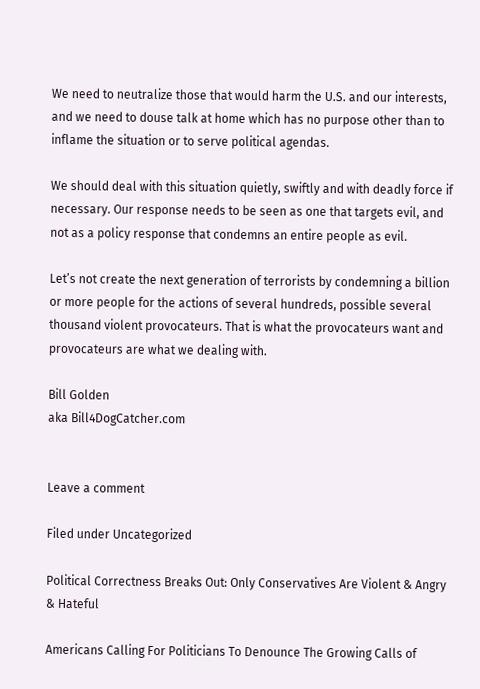We need to neutralize those that would harm the U.S. and our interests, and we need to douse talk at home which has no purpose other than to inflame the situation or to serve political agendas.

We should deal with this situation quietly, swiftly and with deadly force if necessary. Our response needs to be seen as one that targets evil, and not as a policy response that condemns an entire people as evil.

Let’s not create the next generation of terrorists by condemning a billion or more people for the actions of several hundreds, possible several thousand violent provocateurs. That is what the provocateurs want and provocateurs are what we dealing with.

Bill Golden
aka Bill4DogCatcher.com


Leave a comment

Filed under Uncategorized

Political Correctness Breaks Out: Only Conservatives Are Violent & Angry & Hateful

Americans Calling For Politicians To Denounce The Growing Calls of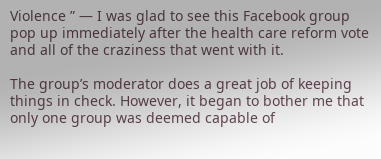Violence ” — I was glad to see this Facebook group pop up immediately after the health care reform vote and all of the craziness that went with it.

The group’s moderator does a great job of keeping things in check. However, it began to bother me that only one group was deemed capable of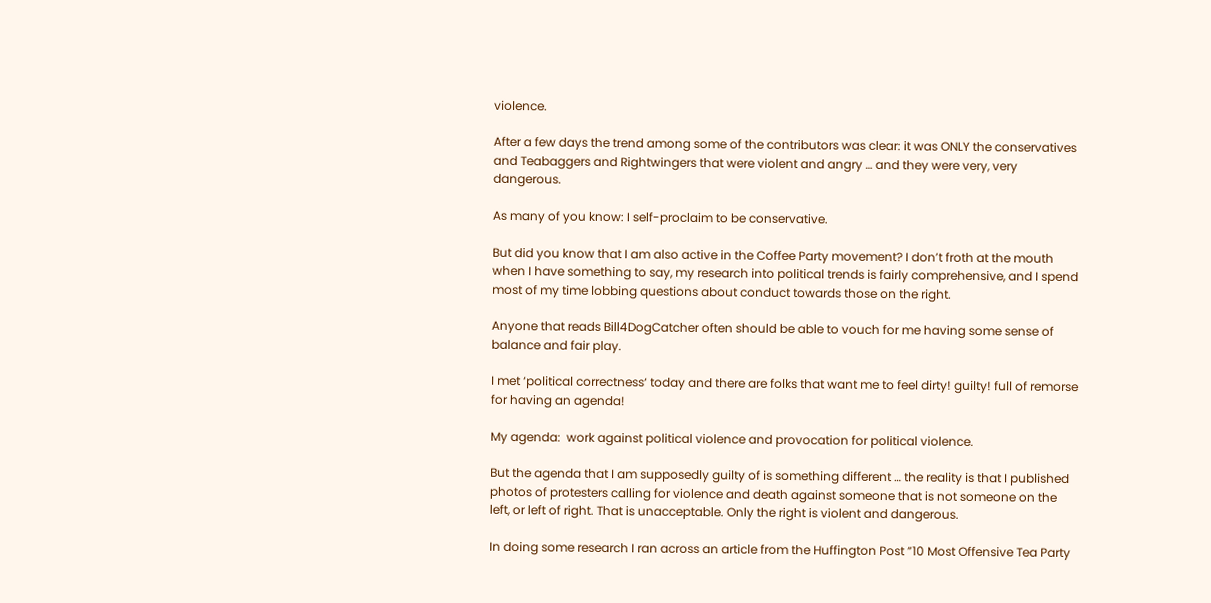violence.

After a few days the trend among some of the contributors was clear: it was ONLY the conservatives and Teabaggers and Rightwingers that were violent and angry … and they were very, very dangerous.

As many of you know: I self-proclaim to be conservative.

But did you know that I am also active in the Coffee Party movement? I don’t froth at the mouth when I have something to say, my research into political trends is fairly comprehensive, and I spend most of my time lobbing questions about conduct towards those on the right.

Anyone that reads Bill4DogCatcher often should be able to vouch for me having some sense of balance and fair play.

I met ‘political correctness‘ today and there are folks that want me to feel dirty! guilty! full of remorse for having an agenda!

My agenda:  work against political violence and provocation for political violence.

But the agenda that I am supposedly guilty of is something different … the reality is that I published photos of protesters calling for violence and death against someone that is not someone on the left, or left of right. That is unacceptable. Only the right is violent and dangerous.

In doing some research I ran across an article from the Huffington Post ”10 Most Offensive Tea Party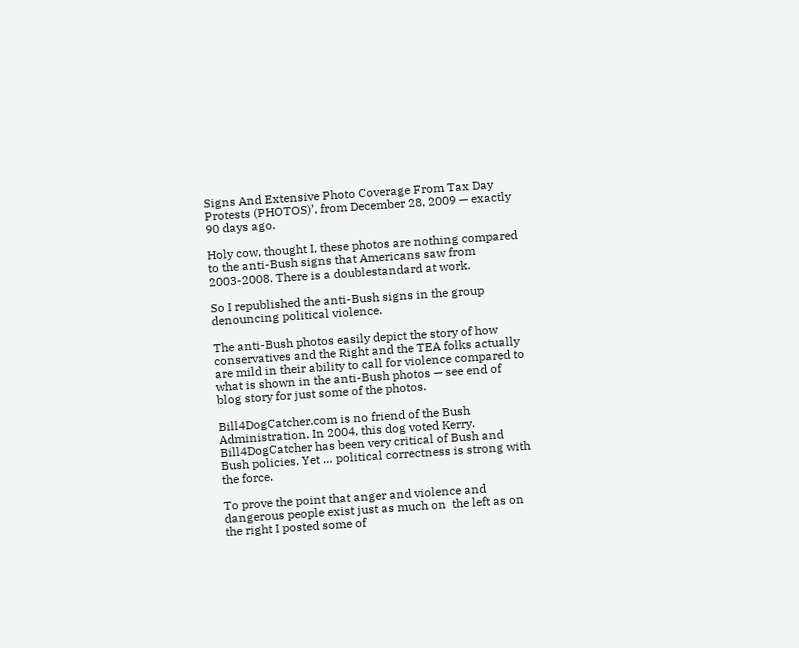Signs And Extensive Photo Coverage From Tax Day Protests (PHOTOS)’, from December 28, 2009 — exactly 90 days ago.

Holy cow, thought I, these photos are nothing compared to the anti-Bush signs that Americans saw from 2003-2008. There is a doublestandard at work.

So I republished the anti-Bush signs in the group denouncing political violence.

The anti-Bush photos easily depict the story of how conservatives and the Right and the TEA folks actually are mild in their ability to call for violence compared to what is shown in the anti-Bush photos — see end of blog story for just some of the photos.

Bill4DogCatcher.com is no friend of the Bush Administration. In 2004, this dog voted Kerry. Bill4DogCatcher has been very critical of Bush and Bush policies. Yet … political correctness is strong with the force.

To prove the point that anger and violence and dangerous people exist just as much on  the left as on the right I posted some of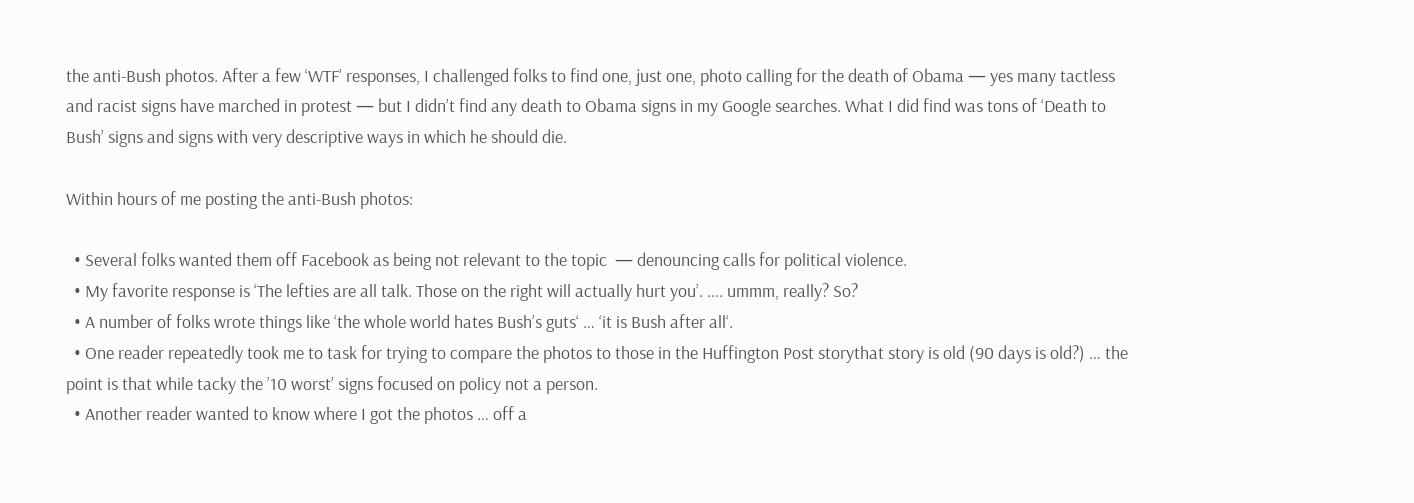the anti-Bush photos. After a few ‘WTF’ responses, I challenged folks to find one, just one, photo calling for the death of Obama — yes many tactless and racist signs have marched in protest — but I didn’t find any death to Obama signs in my Google searches. What I did find was tons of ‘Death to Bush’ signs and signs with very descriptive ways in which he should die.

Within hours of me posting the anti-Bush photos:

  • Several folks wanted them off Facebook as being not relevant to the topic  — denouncing calls for political violence.
  • My favorite response is ‘The lefties are all talk. Those on the right will actually hurt you’. …. ummm, really? So?
  • A number of folks wrote things like ‘the whole world hates Bush’s guts‘ … ‘it is Bush after all‘.
  • One reader repeatedly took me to task for trying to compare the photos to those in the Huffington Post storythat story is old (90 days is old?) … the point is that while tacky the ’10 worst’ signs focused on policy not a person.
  • Another reader wanted to know where I got the photos … off a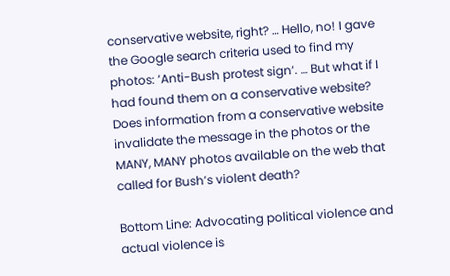conservative website, right? … Hello, no! I gave the Google search criteria used to find my photos: ‘Anti-Bush protest sign‘. … But what if I had found them on a conservative website? Does information from a conservative website invalidate the message in the photos or the MANY, MANY photos available on the web that called for Bush’s violent death?

Bottom Line: Advocating political violence and actual violence is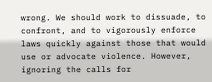wrong. We should work to dissuade, to confront, and to vigorously enforce laws quickly against those that would use or advocate violence. However, ignoring the calls for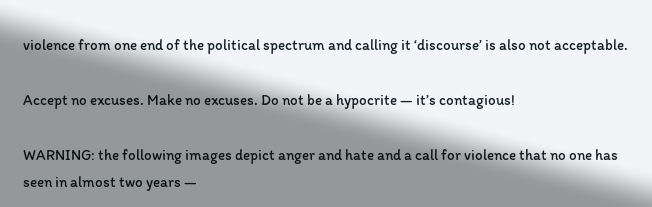violence from one end of the political spectrum and calling it ‘discourse’ is also not acceptable.

Accept no excuses. Make no excuses. Do not be a hypocrite — it’s contagious!

WARNING: the following images depict anger and hate and a call for violence that no one has seen in almost two years —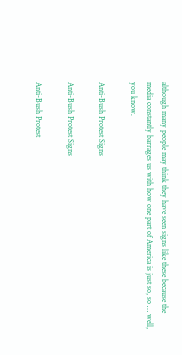although many people may think they have seen signs like these because the media constantly barrages us with how one part of America is just so, so … well, you know.

Anti-Bush Protest Signs

Anti-Bush Protest Signs

Anti-Bush Protest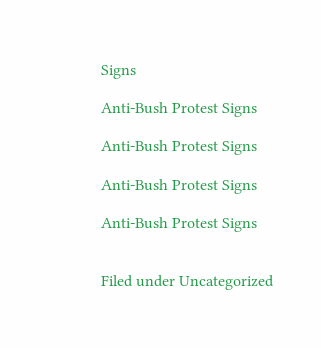Signs

Anti-Bush Protest Signs

Anti-Bush Protest Signs

Anti-Bush Protest Signs

Anti-Bush Protest Signs


Filed under Uncategorized